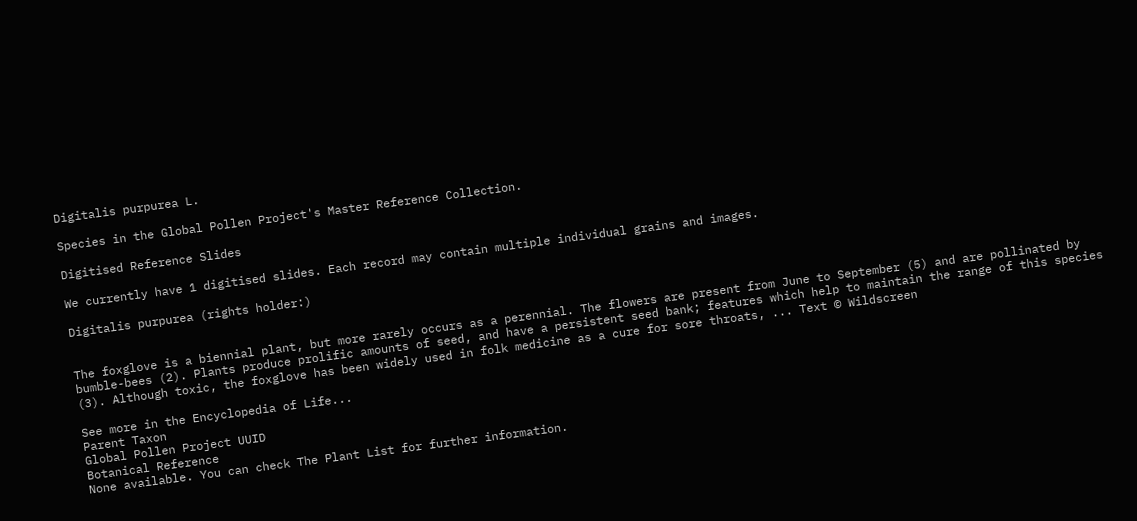Digitalis purpurea L.

Species in the Global Pollen Project's Master Reference Collection.

Digitised Reference Slides

We currently have 1 digitised slides. Each record may contain multiple individual grains and images.

Digitalis purpurea (rights holder:)


The foxglove is a biennial plant, but more rarely occurs as a perennial. The flowers are present from June to September (5) and are pollinated by bumble-bees (2). Plants produce prolific amounts of seed, and have a persistent seed bank; features which help to maintain the range of this species (3). Although toxic, the foxglove has been widely used in folk medicine as a cure for sore throats, ... Text © Wildscreen

See more in the Encyclopedia of Life...
Parent Taxon
Global Pollen Project UUID
Botanical Reference
None available. You can check The Plant List for further information.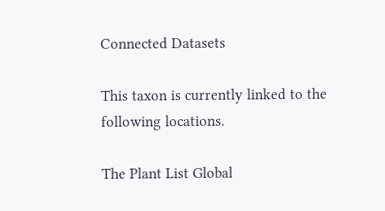Connected Datasets

This taxon is currently linked to the following locations.

The Plant List Global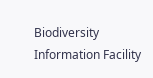Biodiversity Information Facility